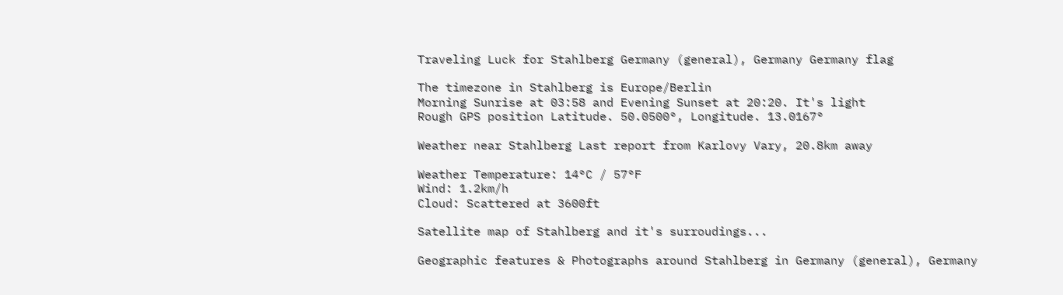Traveling Luck for Stahlberg Germany (general), Germany Germany flag

The timezone in Stahlberg is Europe/Berlin
Morning Sunrise at 03:58 and Evening Sunset at 20:20. It's light
Rough GPS position Latitude. 50.0500°, Longitude. 13.0167°

Weather near Stahlberg Last report from Karlovy Vary, 20.8km away

Weather Temperature: 14°C / 57°F
Wind: 1.2km/h
Cloud: Scattered at 3600ft

Satellite map of Stahlberg and it's surroudings...

Geographic features & Photographs around Stahlberg in Germany (general), Germany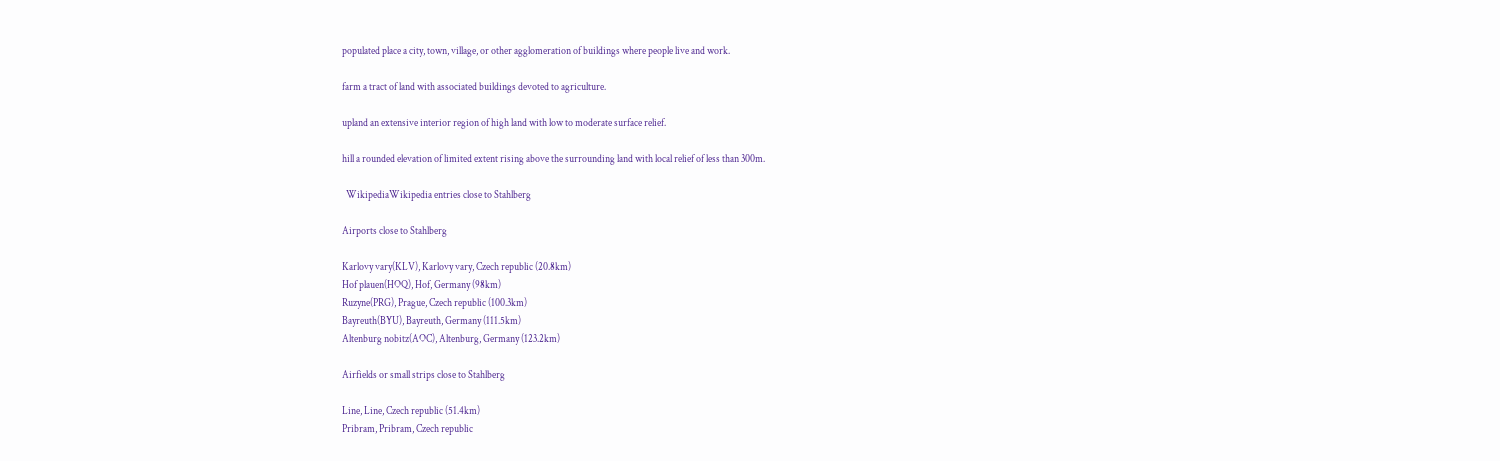populated place a city, town, village, or other agglomeration of buildings where people live and work.

farm a tract of land with associated buildings devoted to agriculture.

upland an extensive interior region of high land with low to moderate surface relief.

hill a rounded elevation of limited extent rising above the surrounding land with local relief of less than 300m.

  WikipediaWikipedia entries close to Stahlberg

Airports close to Stahlberg

Karlovy vary(KLV), Karlovy vary, Czech republic (20.8km)
Hof plauen(HOQ), Hof, Germany (98km)
Ruzyne(PRG), Prague, Czech republic (100.3km)
Bayreuth(BYU), Bayreuth, Germany (111.5km)
Altenburg nobitz(AOC), Altenburg, Germany (123.2km)

Airfields or small strips close to Stahlberg

Line, Line, Czech republic (51.4km)
Pribram, Pribram, Czech republic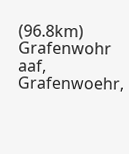(96.8km)
Grafenwohr aaf, Grafenwoehr,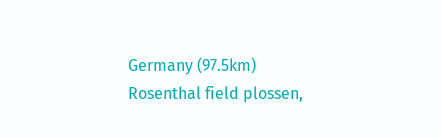Germany (97.5km)
Rosenthal field plossen,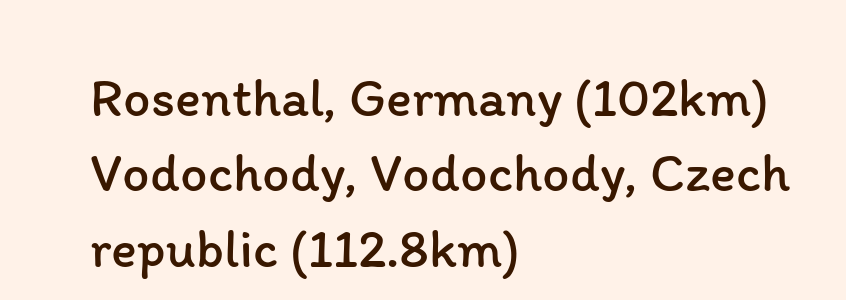Rosenthal, Germany (102km)
Vodochody, Vodochody, Czech republic (112.8km)